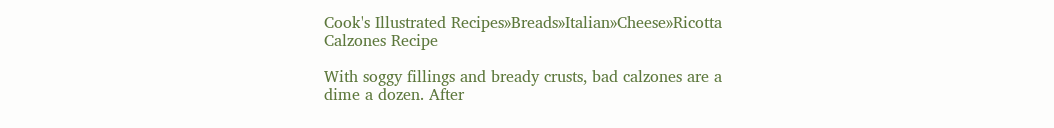Cook's Illustrated Recipes»Breads»Italian»Cheese»Ricotta Calzones Recipe

With soggy fillings and bready crusts, bad calzones are a dime a dozen. After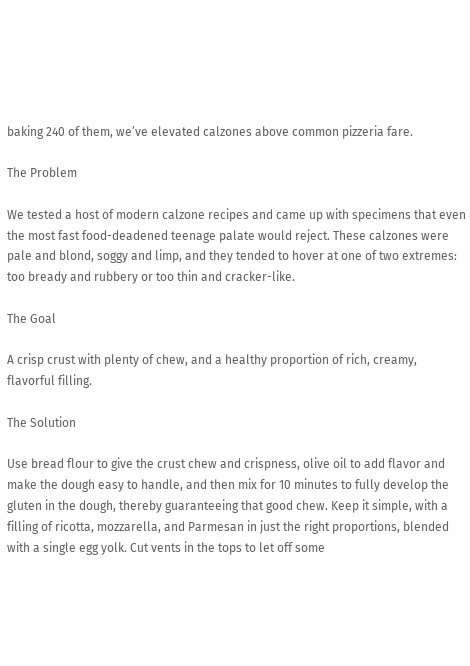baking 240 of them, we’ve elevated calzones above common pizzeria fare.

The Problem

We tested a host of modern calzone recipes and came up with specimens that even the most fast food-deadened teenage palate would reject. These calzones were pale and blond, soggy and limp, and they tended to hover at one of two extremes: too bready and rubbery or too thin and cracker-like.

The Goal

A crisp crust with plenty of chew, and a healthy proportion of rich, creamy, flavorful filling.

The Solution

Use bread flour to give the crust chew and crispness, olive oil to add flavor and make the dough easy to handle, and then mix for 10 minutes to fully develop the gluten in the dough, thereby guaranteeing that good chew. Keep it simple, with a filling of ricotta, mozzarella, and Parmesan in just the right proportions, blended with a single egg yolk. Cut vents in the tops to let off some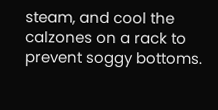steam, and cool the calzones on a rack to prevent soggy bottoms.